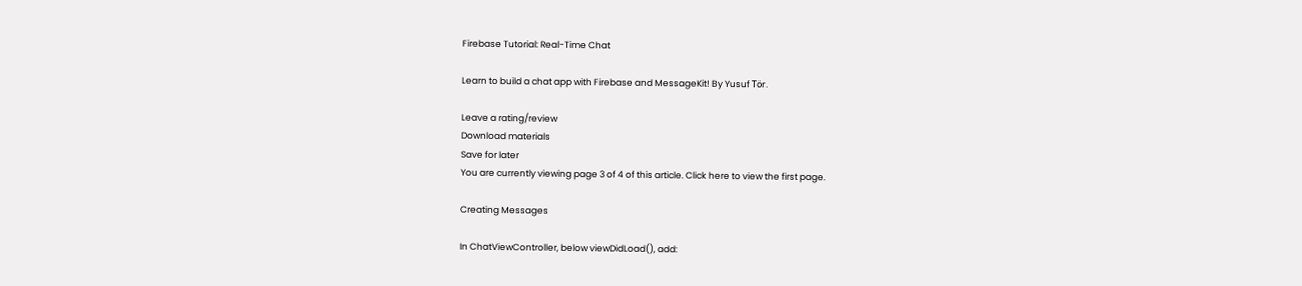Firebase Tutorial: Real-Time Chat

Learn to build a chat app with Firebase and MessageKit! By Yusuf Tör.

Leave a rating/review
Download materials
Save for later
You are currently viewing page 3 of 4 of this article. Click here to view the first page.

Creating Messages

In ChatViewController, below viewDidLoad(), add: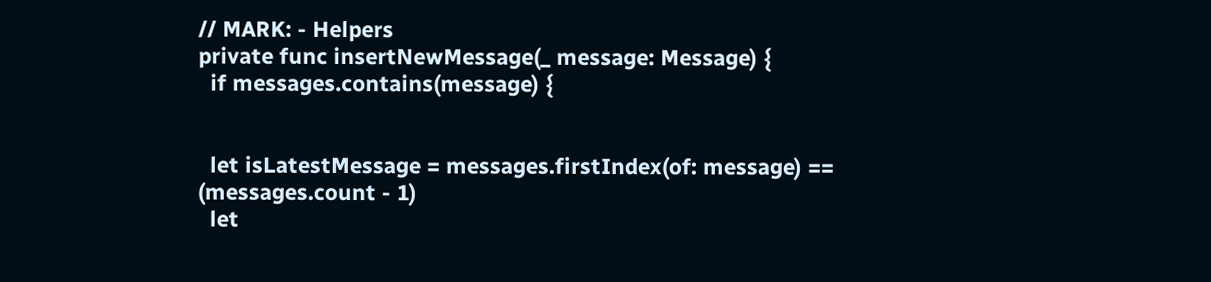// MARK: - Helpers
private func insertNewMessage(_ message: Message) {
  if messages.contains(message) {


  let isLatestMessage = messages.firstIndex(of: message) == (messages.count - 1)
  let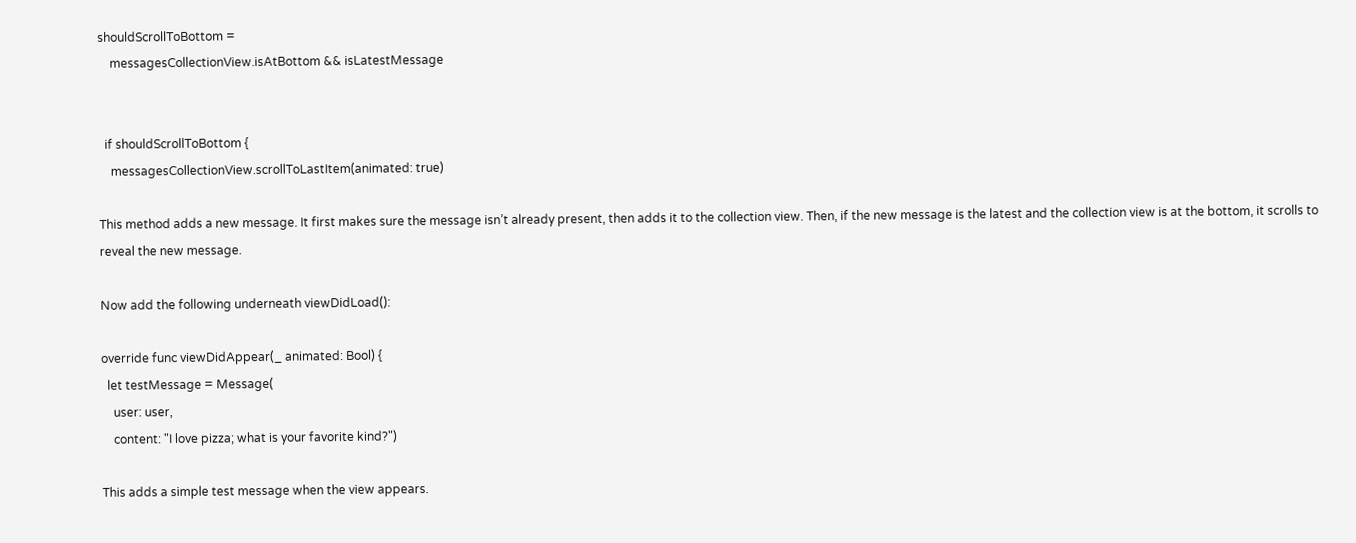shouldScrollToBottom =
    messagesCollectionView.isAtBottom && isLatestMessage


  if shouldScrollToBottom {
    messagesCollectionView.scrollToLastItem(animated: true)

This method adds a new message. It first makes sure the message isn’t already present, then adds it to the collection view. Then, if the new message is the latest and the collection view is at the bottom, it scrolls to reveal the new message.

Now add the following underneath viewDidLoad():

override func viewDidAppear(_ animated: Bool) {
  let testMessage = Message(
    user: user,
    content: "I love pizza; what is your favorite kind?")

This adds a simple test message when the view appears.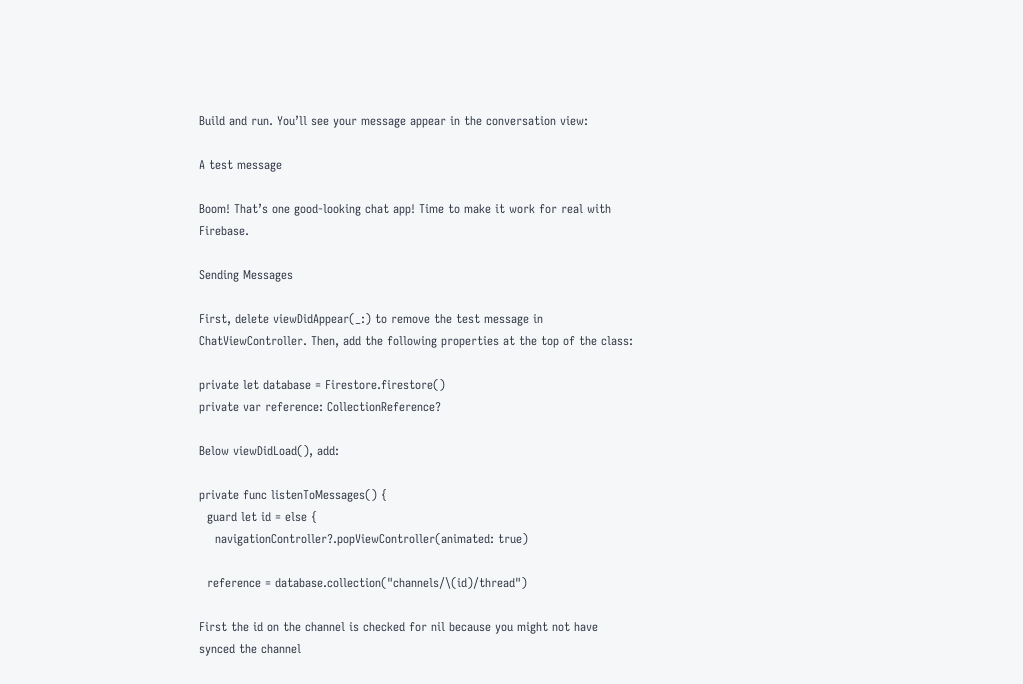Build and run. You’ll see your message appear in the conversation view:

A test message

Boom! That’s one good-looking chat app! Time to make it work for real with Firebase.

Sending Messages

First, delete viewDidAppear(_:) to remove the test message in ChatViewController. Then, add the following properties at the top of the class:

private let database = Firestore.firestore()
private var reference: CollectionReference?

Below viewDidLoad(), add:

private func listenToMessages() {
  guard let id = else {
    navigationController?.popViewController(animated: true)

  reference = database.collection("channels/\(id)/thread")

First the id on the channel is checked for nil because you might not have synced the channel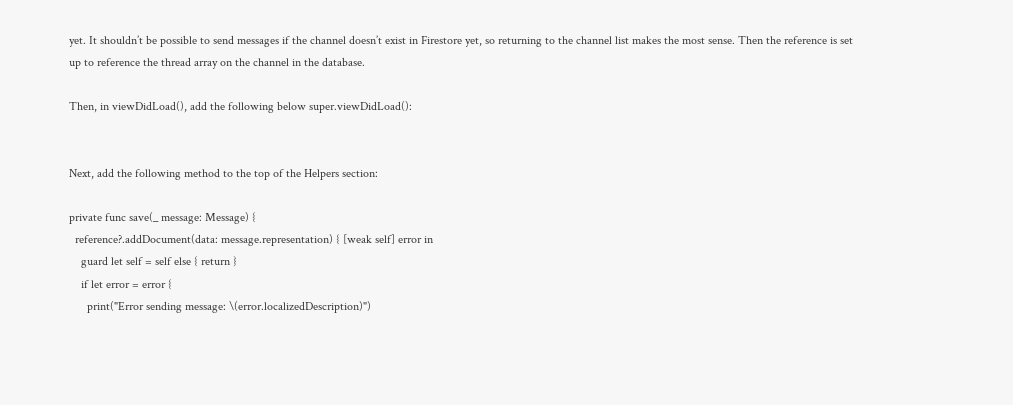yet. It shouldn’t be possible to send messages if the channel doesn’t exist in Firestore yet, so returning to the channel list makes the most sense. Then the reference is set up to reference the thread array on the channel in the database.

Then, in viewDidLoad(), add the following below super.viewDidLoad():


Next, add the following method to the top of the Helpers section:

private func save(_ message: Message) {
  reference?.addDocument(data: message.representation) { [weak self] error in
    guard let self = self else { return }
    if let error = error {
      print("Error sending message: \(error.localizedDescription)")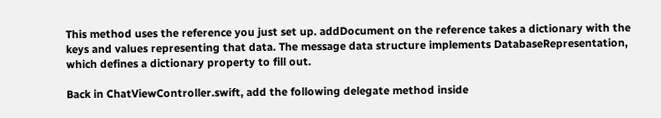This method uses the reference you just set up. addDocument on the reference takes a dictionary with the keys and values representing that data. The message data structure implements DatabaseRepresentation, which defines a dictionary property to fill out.

Back in ChatViewController.swift, add the following delegate method inside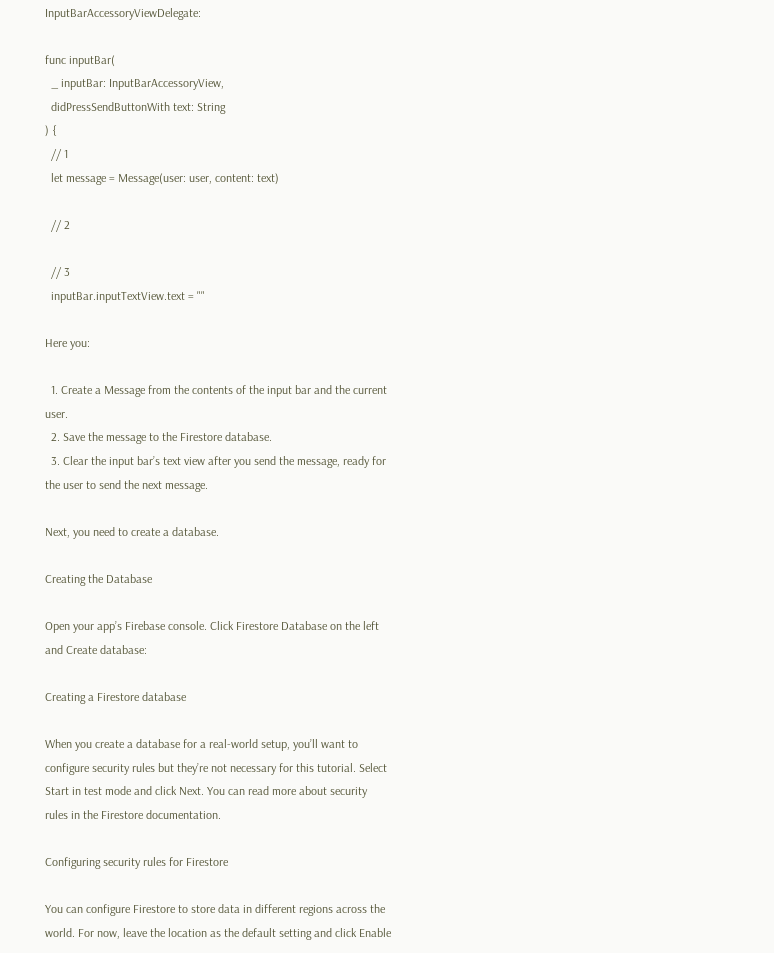InputBarAccessoryViewDelegate:

func inputBar(
  _ inputBar: InputBarAccessoryView,
  didPressSendButtonWith text: String
) {
  // 1
  let message = Message(user: user, content: text)

  // 2

  // 3
  inputBar.inputTextView.text = ""

Here you:

  1. Create a Message from the contents of the input bar and the current user.
  2. Save the message to the Firestore database.
  3. Clear the input bar’s text view after you send the message, ready for the user to send the next message.

Next, you need to create a database.

Creating the Database

Open your app’s Firebase console. Click Firestore Database on the left and Create database:

Creating a Firestore database

When you create a database for a real-world setup, you’ll want to configure security rules but they’re not necessary for this tutorial. Select Start in test mode and click Next. You can read more about security rules in the Firestore documentation.

Configuring security rules for Firestore

You can configure Firestore to store data in different regions across the world. For now, leave the location as the default setting and click Enable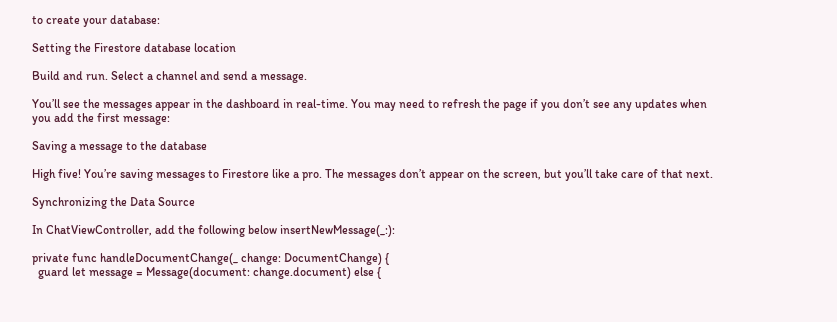to create your database:

Setting the Firestore database location

Build and run. Select a channel and send a message.

You’ll see the messages appear in the dashboard in real-time. You may need to refresh the page if you don’t see any updates when you add the first message:

Saving a message to the database

High five! You’re saving messages to Firestore like a pro. The messages don’t appear on the screen, but you’ll take care of that next.

Synchronizing the Data Source

In ChatViewController, add the following below insertNewMessage(_:):

private func handleDocumentChange(_ change: DocumentChange) {
  guard let message = Message(document: change.document) else {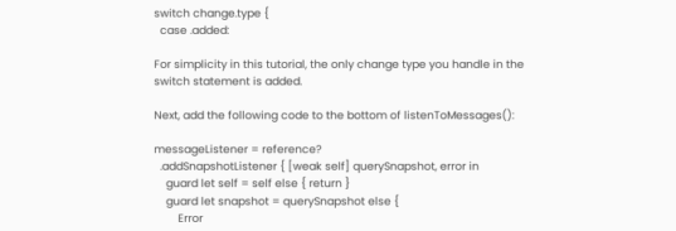switch change.type {
  case .added:

For simplicity in this tutorial, the only change type you handle in the switch statement is added.

Next, add the following code to the bottom of listenToMessages():

messageListener = reference?
  .addSnapshotListener { [weak self] querySnapshot, error in
    guard let self = self else { return }
    guard let snapshot = querySnapshot else {
        Error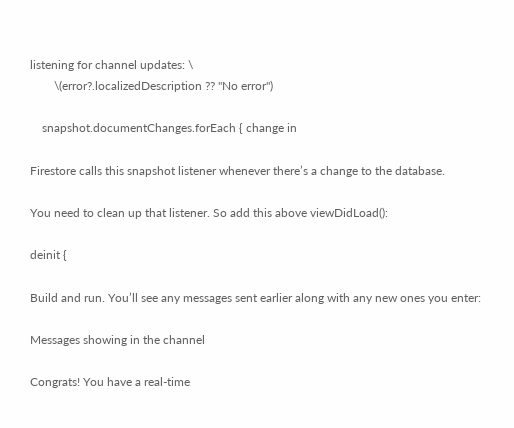listening for channel updates: \
        \(error?.localizedDescription ?? "No error")

    snapshot.documentChanges.forEach { change in

Firestore calls this snapshot listener whenever there’s a change to the database.

You need to clean up that listener. So add this above viewDidLoad():

deinit {

Build and run. You’ll see any messages sent earlier along with any new ones you enter:

Messages showing in the channel

Congrats! You have a real-time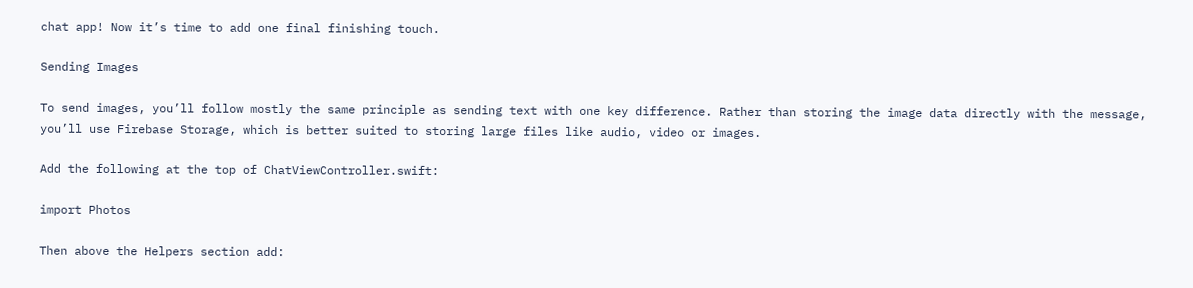chat app! Now it’s time to add one final finishing touch.

Sending Images

To send images, you’ll follow mostly the same principle as sending text with one key difference. Rather than storing the image data directly with the message, you’ll use Firebase Storage, which is better suited to storing large files like audio, video or images.

Add the following at the top of ChatViewController.swift:

import Photos

Then above the Helpers section add: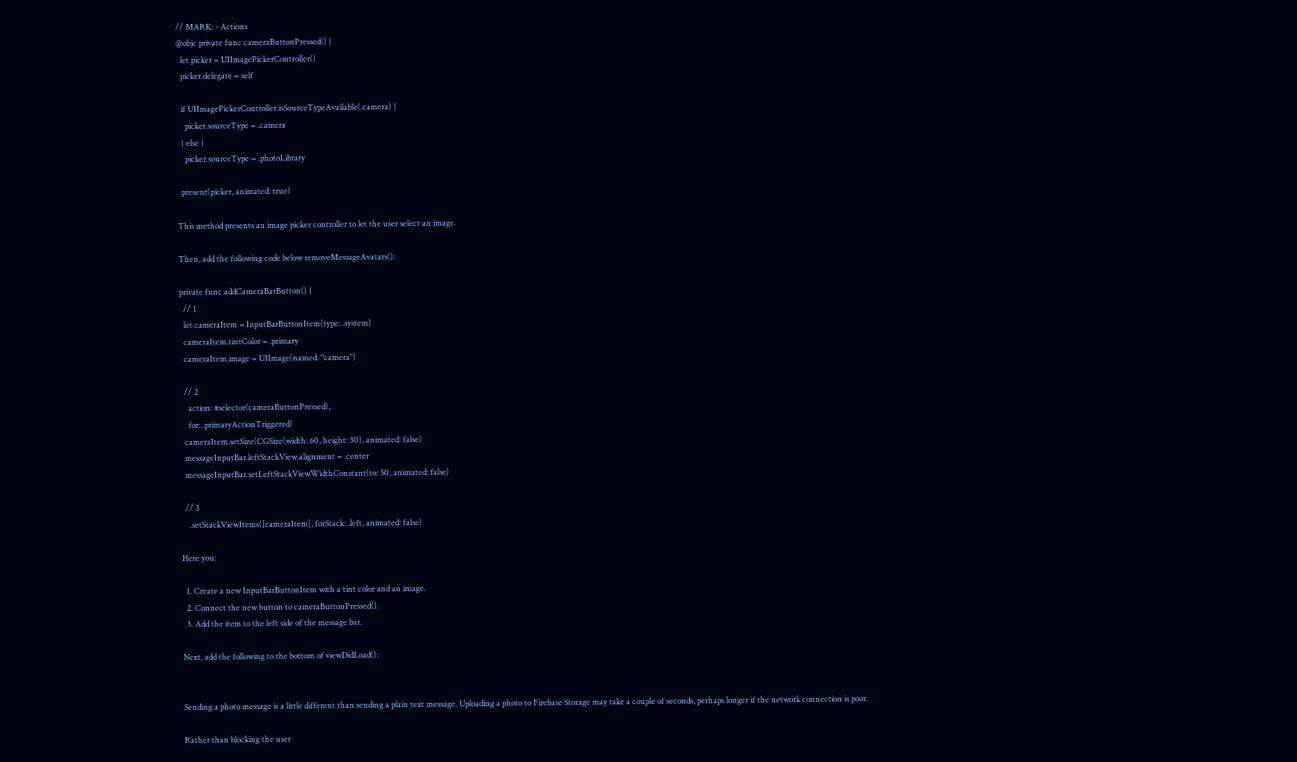// MARK: - Actions
@objc private func cameraButtonPressed() {
  let picker = UIImagePickerController()
  picker.delegate = self

  if UIImagePickerController.isSourceTypeAvailable(.camera) {
    picker.sourceType = .camera
  } else {
    picker.sourceType = .photoLibrary

  present(picker, animated: true)

This method presents an image picker controller to let the user select an image.

Then, add the following code below removeMessageAvatars():

private func addCameraBarButton() {
  // 1
  let cameraItem = InputBarButtonItem(type: .system)
  cameraItem.tintColor = .primary
  cameraItem.image = UIImage(named: "camera")

  // 2
    action: #selector(cameraButtonPressed),
    for: .primaryActionTriggered)
  cameraItem.setSize(CGSize(width: 60, height: 30), animated: false)
  messageInputBar.leftStackView.alignment = .center
  messageInputBar.setLeftStackViewWidthConstant(to: 50, animated: false)

  // 3
    .setStackViewItems([cameraItem], forStack: .left, animated: false)

Here you:

  1. Create a new InputBarButtonItem with a tint color and an image.
  2. Connect the new button to cameraButtonPressed().
  3. Add the item to the left side of the message bar.

Next, add the following to the bottom of viewDidLoad():


Sending a photo message is a little different than sending a plain text message. Uploading a photo to Firebase Storage may take a couple of seconds, perhaps longer if the network connection is poor.

Rather than blocking the user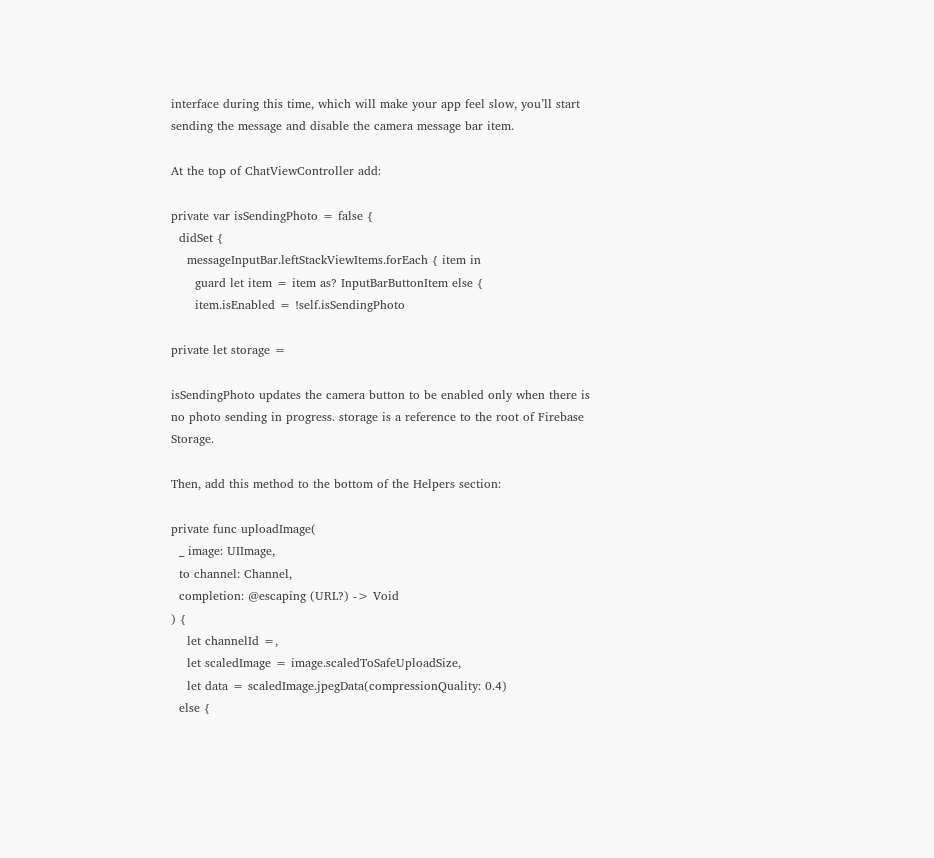interface during this time, which will make your app feel slow, you’ll start sending the message and disable the camera message bar item.

At the top of ChatViewController add:

private var isSendingPhoto = false {
  didSet {
    messageInputBar.leftStackViewItems.forEach { item in
      guard let item = item as? InputBarButtonItem else {
      item.isEnabled = !self.isSendingPhoto

private let storage =

isSendingPhoto updates the camera button to be enabled only when there is no photo sending in progress. storage is a reference to the root of Firebase Storage.

Then, add this method to the bottom of the Helpers section:

private func uploadImage(
  _ image: UIImage,
  to channel: Channel,
  completion: @escaping (URL?) -> Void
) {
    let channelId =,
    let scaledImage = image.scaledToSafeUploadSize,
    let data = scaledImage.jpegData(compressionQuality: 0.4)
  else {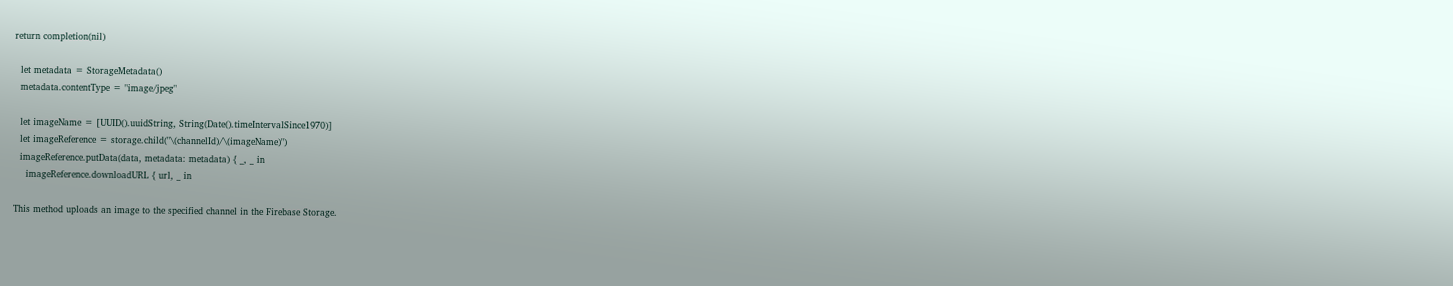return completion(nil)

  let metadata = StorageMetadata()
  metadata.contentType = "image/jpeg"

  let imageName = [UUID().uuidString, String(Date().timeIntervalSince1970)]
  let imageReference = storage.child("\(channelId)/\(imageName)")
  imageReference.putData(data, metadata: metadata) { _, _ in
    imageReference.downloadURL { url, _ in

This method uploads an image to the specified channel in the Firebase Storage.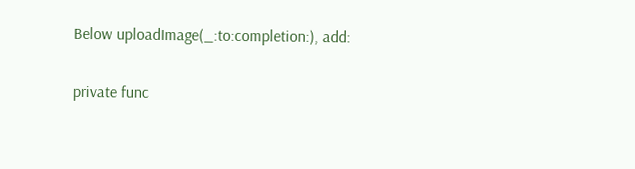Below uploadImage(_:to:completion:), add:

private func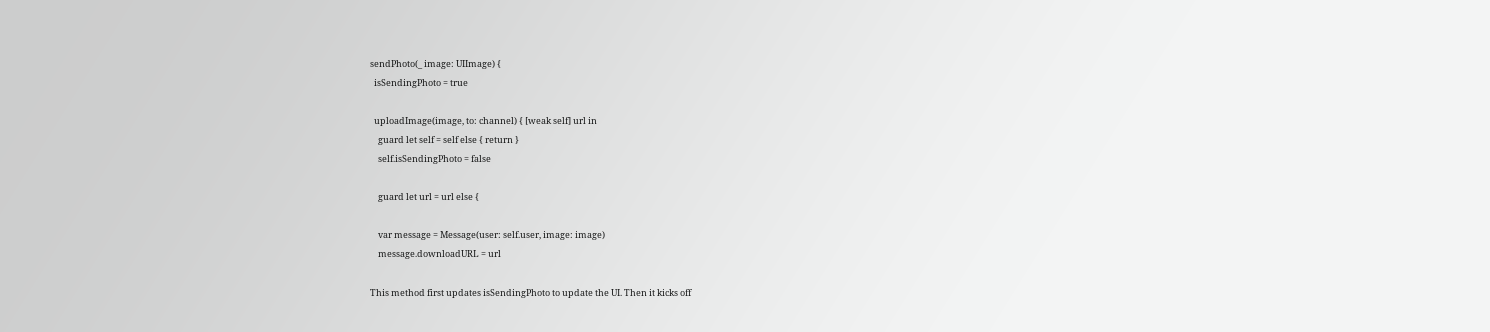sendPhoto(_ image: UIImage) {
  isSendingPhoto = true

  uploadImage(image, to: channel) { [weak self] url in
    guard let self = self else { return }
    self.isSendingPhoto = false

    guard let url = url else {

    var message = Message(user: self.user, image: image)
    message.downloadURL = url

This method first updates isSendingPhoto to update the UI. Then it kicks off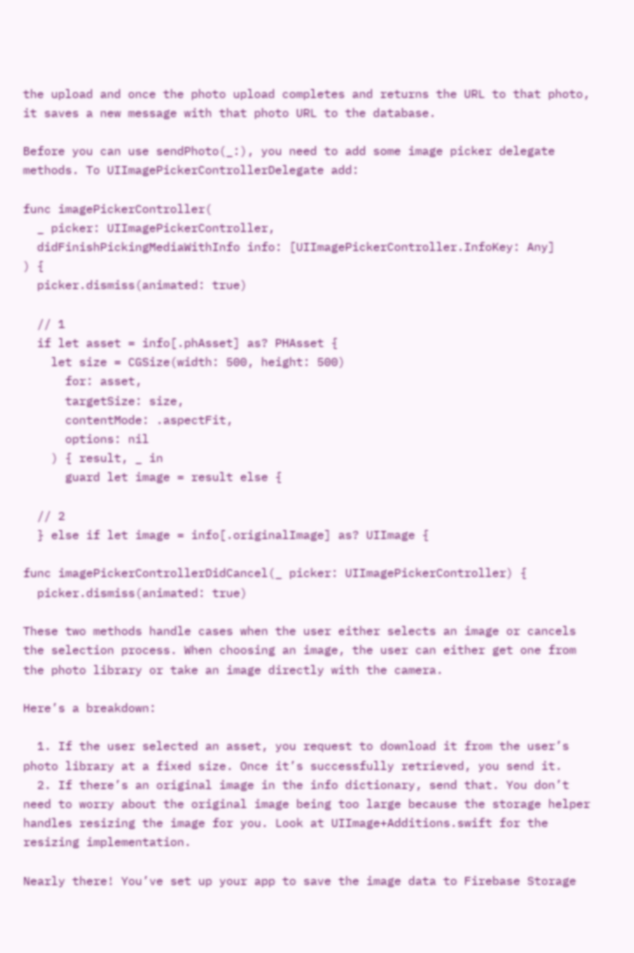the upload and once the photo upload completes and returns the URL to that photo, it saves a new message with that photo URL to the database.

Before you can use sendPhoto(_:), you need to add some image picker delegate methods. To UIImagePickerControllerDelegate add:

func imagePickerController(
  _ picker: UIImagePickerController,
  didFinishPickingMediaWithInfo info: [UIImagePickerController.InfoKey: Any]
) {
  picker.dismiss(animated: true)

  // 1
  if let asset = info[.phAsset] as? PHAsset {
    let size = CGSize(width: 500, height: 500)
      for: asset,
      targetSize: size,
      contentMode: .aspectFit,
      options: nil
    ) { result, _ in
      guard let image = result else {

  // 2
  } else if let image = info[.originalImage] as? UIImage {

func imagePickerControllerDidCancel(_ picker: UIImagePickerController) {
  picker.dismiss(animated: true)

These two methods handle cases when the user either selects an image or cancels the selection process. When choosing an image, the user can either get one from the photo library or take an image directly with the camera.

Here’s a breakdown:

  1. If the user selected an asset, you request to download it from the user’s photo library at a fixed size. Once it’s successfully retrieved, you send it.
  2. If there’s an original image in the info dictionary, send that. You don’t need to worry about the original image being too large because the storage helper handles resizing the image for you. Look at UIImage+Additions.swift for the resizing implementation.

Nearly there! You’ve set up your app to save the image data to Firebase Storage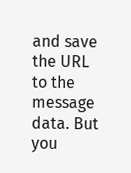and save the URL to the message data. But you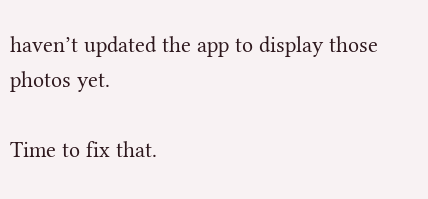haven’t updated the app to display those photos yet.

Time to fix that.